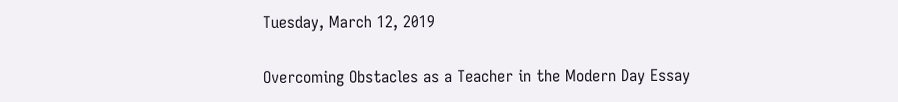Tuesday, March 12, 2019

Overcoming Obstacles as a Teacher in the Modern Day Essay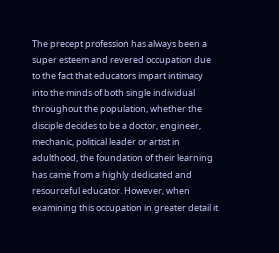The precept profession has always been a super esteem and revered occupation due to the fact that educators impart intimacy into the minds of both single individual throughout the population, whether the disciple decides to be a doctor, engineer, mechanic, political leader or artist in adulthood, the foundation of their learning has came from a highly dedicated and resourceful educator. However, when examining this occupation in greater detail it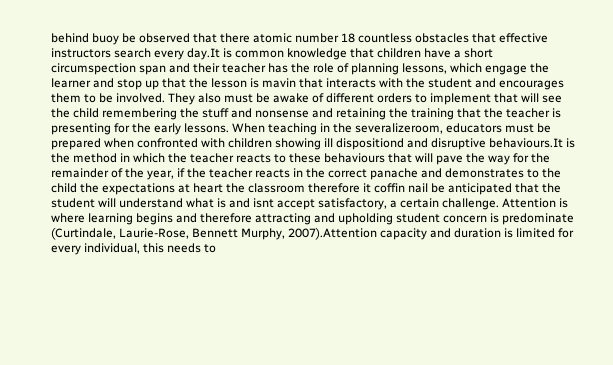behind buoy be observed that there atomic number 18 countless obstacles that effective instructors search every day.It is common knowledge that children have a short circumspection span and their teacher has the role of planning lessons, which engage the learner and stop up that the lesson is mavin that interacts with the student and encourages them to be involved. They also must be awake of different orders to implement that will see the child remembering the stuff and nonsense and retaining the training that the teacher is presenting for the early lessons. When teaching in the severalizeroom, educators must be prepared when confronted with children showing ill dispositiond and disruptive behaviours.It is the method in which the teacher reacts to these behaviours that will pave the way for the remainder of the year, if the teacher reacts in the correct panache and demonstrates to the child the expectations at heart the classroom therefore it coffin nail be anticipated that the student will understand what is and isnt accept satisfactory, a certain challenge. Attention is where learning begins and therefore attracting and upholding student concern is predominate (Curtindale, Laurie-Rose, Bennett Murphy, 2007).Attention capacity and duration is limited for every individual, this needs to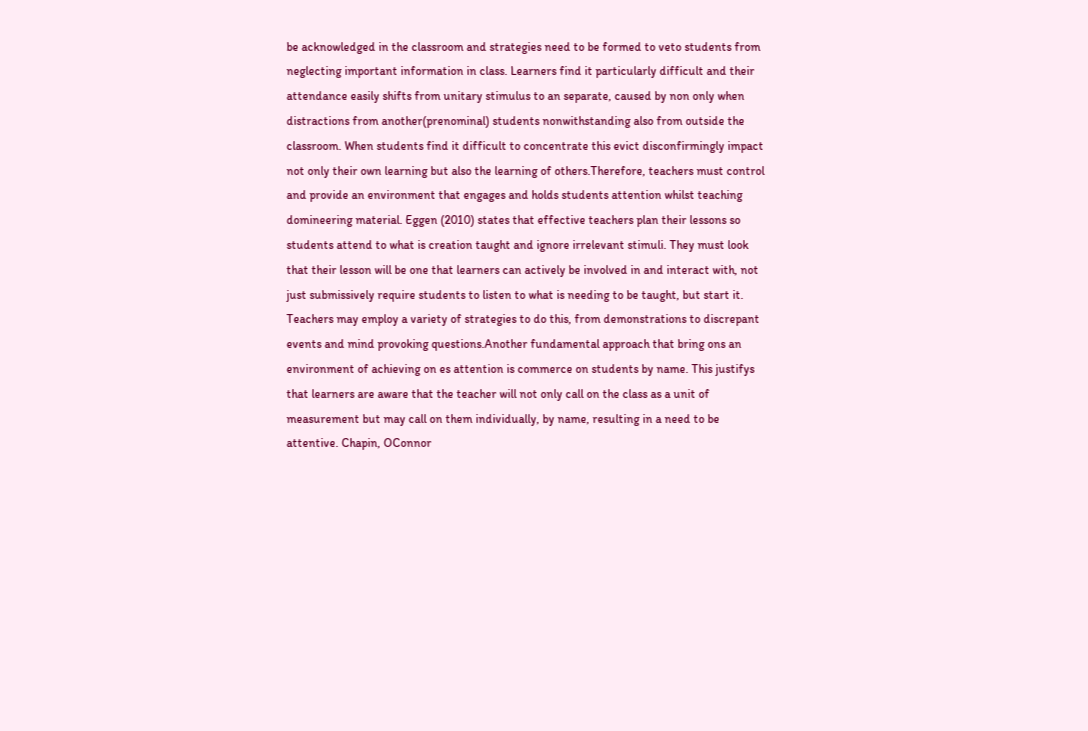be acknowledged in the classroom and strategies need to be formed to veto students from neglecting important information in class. Learners find it particularly difficult and their attendance easily shifts from unitary stimulus to an separate, caused by non only when distractions from another(prenominal) students nonwithstanding also from outside the classroom. When students find it difficult to concentrate this evict disconfirmingly impact not only their own learning but also the learning of others.Therefore, teachers must control and provide an environment that engages and holds students attention whilst teaching domineering material. Eggen (2010) states that effective teachers plan their lessons so students attend to what is creation taught and ignore irrelevant stimuli. They must look that their lesson will be one that learners can actively be involved in and interact with, not just submissively require students to listen to what is needing to be taught, but start it. Teachers may employ a variety of strategies to do this, from demonstrations to discrepant events and mind provoking questions.Another fundamental approach that bring ons an environment of achieving on es attention is commerce on students by name. This justifys that learners are aware that the teacher will not only call on the class as a unit of measurement but may call on them individually, by name, resulting in a need to be attentive. Chapin, OConnor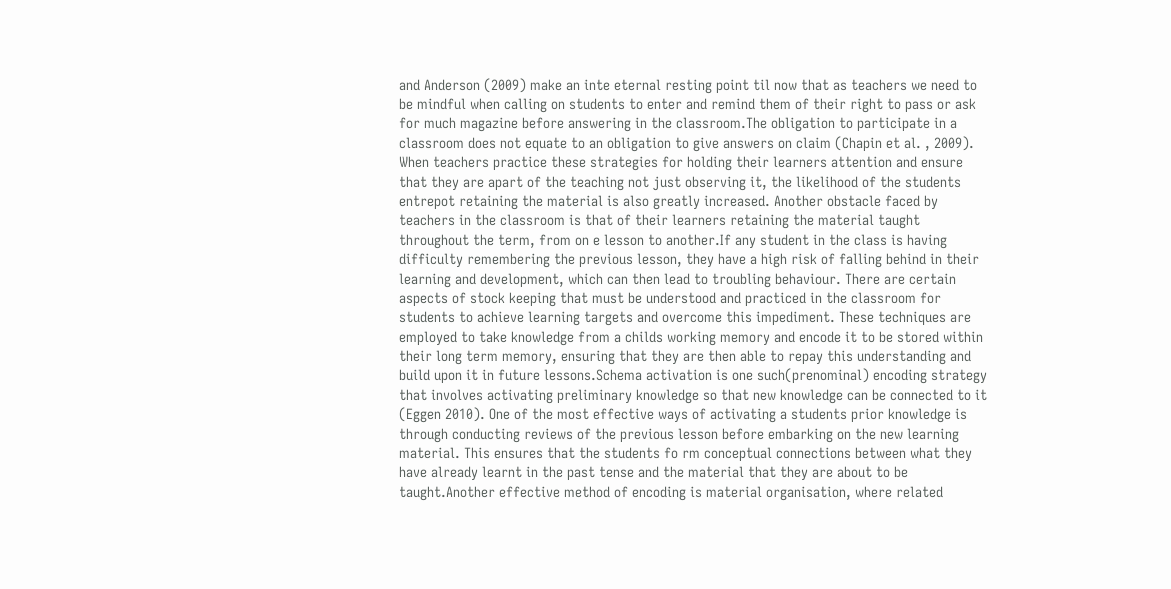and Anderson (2009) make an inte eternal resting point til now that as teachers we need to be mindful when calling on students to enter and remind them of their right to pass or ask for much magazine before answering in the classroom.The obligation to participate in a classroom does not equate to an obligation to give answers on claim (Chapin et al. , 2009). When teachers practice these strategies for holding their learners attention and ensure that they are apart of the teaching not just observing it, the likelihood of the students entrepot retaining the material is also greatly increased. Another obstacle faced by teachers in the classroom is that of their learners retaining the material taught throughout the term, from on e lesson to another.If any student in the class is having difficulty remembering the previous lesson, they have a high risk of falling behind in their learning and development, which can then lead to troubling behaviour. There are certain aspects of stock keeping that must be understood and practiced in the classroom for students to achieve learning targets and overcome this impediment. These techniques are employed to take knowledge from a childs working memory and encode it to be stored within their long term memory, ensuring that they are then able to repay this understanding and build upon it in future lessons.Schema activation is one such(prenominal) encoding strategy that involves activating preliminary knowledge so that new knowledge can be connected to it (Eggen 2010). One of the most effective ways of activating a students prior knowledge is through conducting reviews of the previous lesson before embarking on the new learning material. This ensures that the students fo rm conceptual connections between what they have already learnt in the past tense and the material that they are about to be taught.Another effective method of encoding is material organisation, where related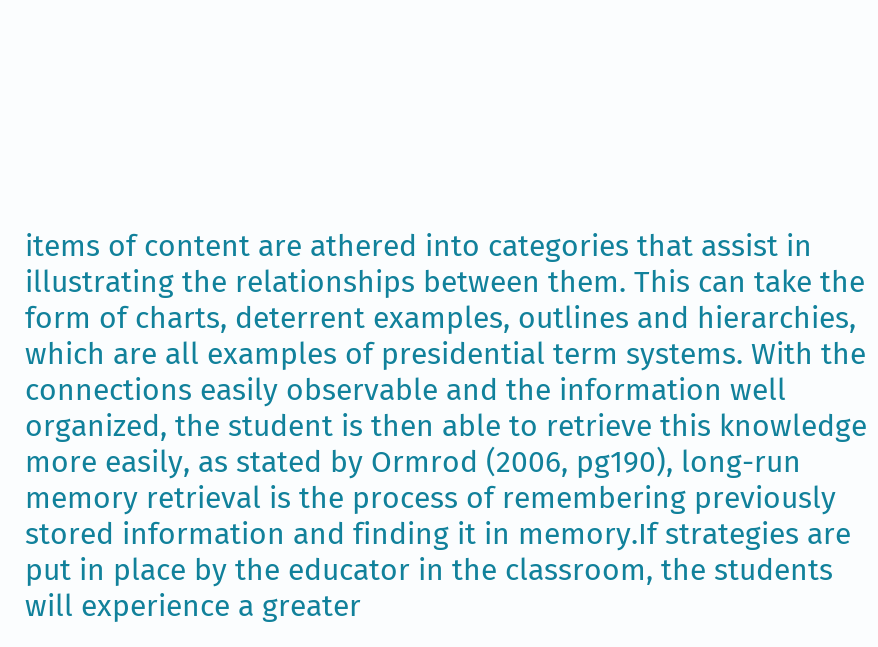items of content are athered into categories that assist in illustrating the relationships between them. This can take the form of charts, deterrent examples, outlines and hierarchies, which are all examples of presidential term systems. With the connections easily observable and the information well organized, the student is then able to retrieve this knowledge more easily, as stated by Ormrod (2006, pg190), long-run memory retrieval is the process of remembering previously stored information and finding it in memory.If strategies are put in place by the educator in the classroom, the students will experience a greater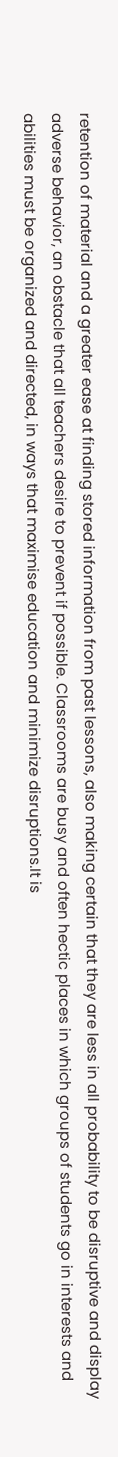retention of material and a greater ease at finding stored information from past lessons, also making certain that they are less in all probability to be disruptive and display adverse behavior, an obstacle that all teachers desire to prevent if possible. Classrooms are busy and often hectic places in which groups of students go in interests and abilities must be organized and directed, in ways that maximise education and minimize disruptions.It is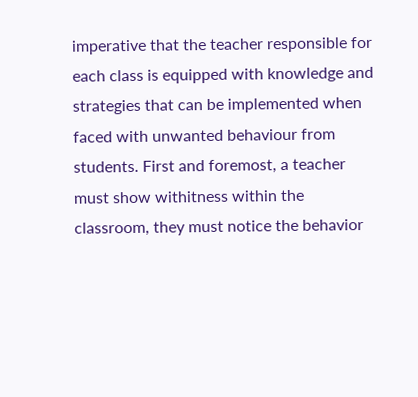imperative that the teacher responsible for each class is equipped with knowledge and strategies that can be implemented when faced with unwanted behaviour from students. First and foremost, a teacher must show withitness within the classroom, they must notice the behavior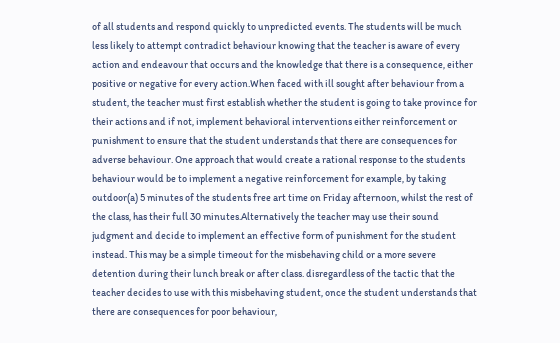of all students and respond quickly to unpredicted events. The students will be much less likely to attempt contradict behaviour knowing that the teacher is aware of every action and endeavour that occurs and the knowledge that there is a consequence, either positive or negative for every action.When faced with ill sought after behaviour from a student, the teacher must first establish whether the student is going to take province for their actions and if not, implement behavioral interventions either reinforcement or punishment to ensure that the student understands that there are consequences for adverse behaviour. One approach that would create a rational response to the students behaviour would be to implement a negative reinforcement for example, by taking outdoor(a) 5 minutes of the students free art time on Friday afternoon, whilst the rest of the class, has their full 30 minutes.Alternatively the teacher may use their sound judgment and decide to implement an effective form of punishment for the student instead. This may be a simple timeout for the misbehaving child or a more severe detention during their lunch break or after class. disregardless of the tactic that the teacher decides to use with this misbehaving student, once the student understands that there are consequences for poor behaviour,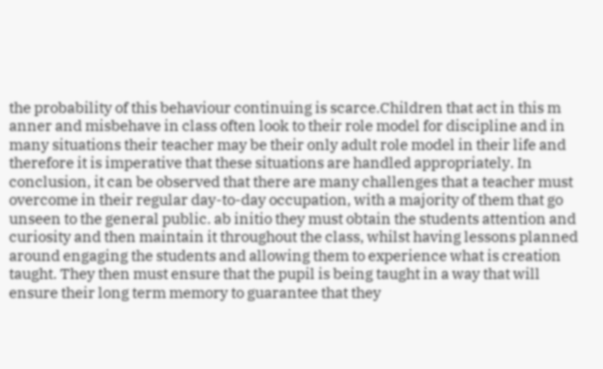the probability of this behaviour continuing is scarce.Children that act in this m anner and misbehave in class often look to their role model for discipline and in many situations their teacher may be their only adult role model in their life and therefore it is imperative that these situations are handled appropriately. In conclusion, it can be observed that there are many challenges that a teacher must overcome in their regular day-to-day occupation, with a majority of them that go unseen to the general public. ab initio they must obtain the students attention and curiosity and then maintain it throughout the class, whilst having lessons planned around engaging the students and allowing them to experience what is creation taught. They then must ensure that the pupil is being taught in a way that will ensure their long term memory to guarantee that they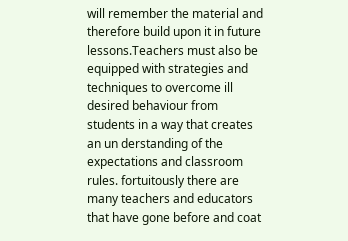will remember the material and therefore build upon it in future lessons.Teachers must also be equipped with strategies and techniques to overcome ill desired behaviour from students in a way that creates an un derstanding of the expectations and classroom rules. fortuitously there are many teachers and educators that have gone before and coat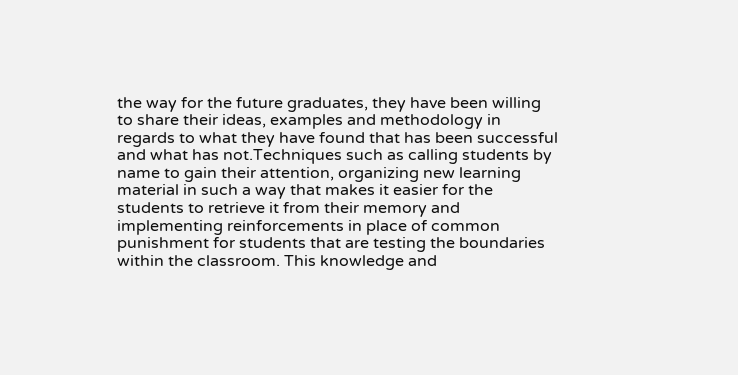the way for the future graduates, they have been willing to share their ideas, examples and methodology in regards to what they have found that has been successful and what has not.Techniques such as calling students by name to gain their attention, organizing new learning material in such a way that makes it easier for the students to retrieve it from their memory and implementing reinforcements in place of common punishment for students that are testing the boundaries within the classroom. This knowledge and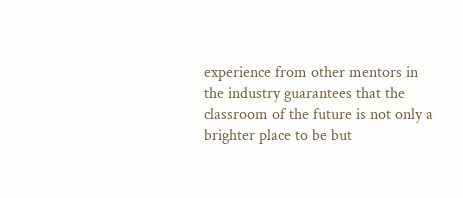experience from other mentors in the industry guarantees that the classroom of the future is not only a brighter place to be but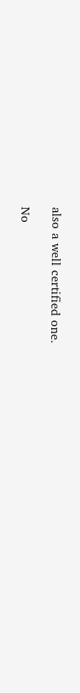also a well certified one.

No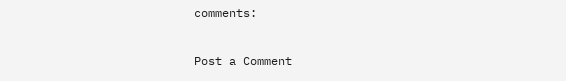comments:

Post a Comment